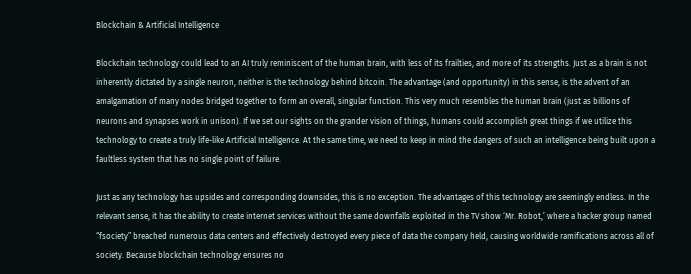Blockchain & Artificial Intelligence

Blockchain technology could lead to an AI truly reminiscent of the human brain, with less of its frailties, and more of its strengths. Just as a brain is not inherently dictated by a single neuron, neither is the technology behind bitcoin. The advantage (and opportunity) in this sense, is the advent of an amalgamation of many nodes bridged together to form an overall, singular function. This very much resembles the human brain (just as billions of neurons and synapses work in unison). If we set our sights on the grander vision of things, humans could accomplish great things if we utilize this technology to create a truly life-like Artificial Intelligence. At the same time, we need to keep in mind the dangers of such an intelligence being built upon a faultless system that has no single point of failure.

Just as any technology has upsides and corresponding downsides, this is no exception. The advantages of this technology are seemingly endless. In the relevant sense, it has the ability to create internet services without the same downfalls exploited in the TV show ‘Mr. Robot,’ where a hacker group named “fsociety” breached numerous data centers and effectively destroyed every piece of data the company held, causing worldwide ramifications across all of society. Because blockchain technology ensures no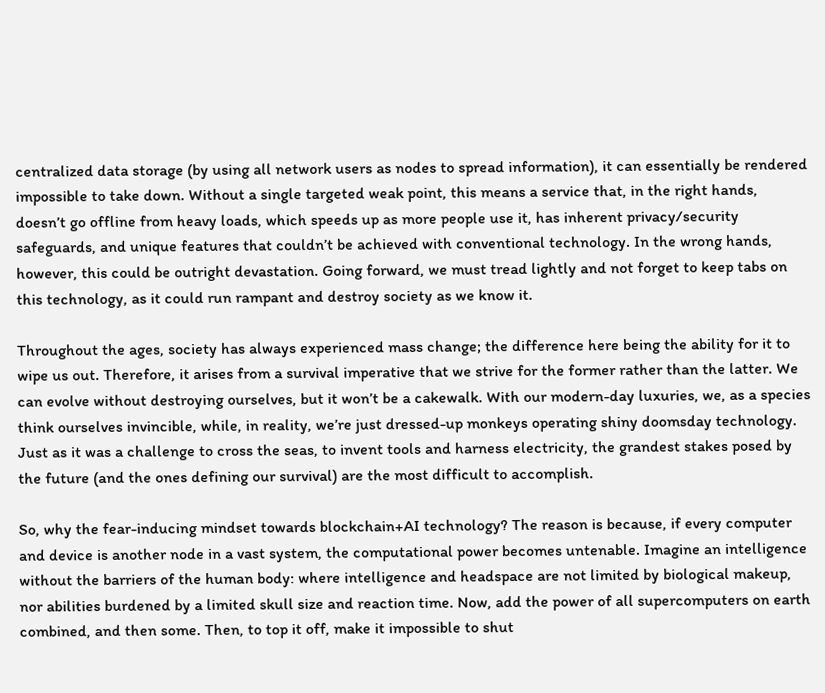centralized data storage (by using all network users as nodes to spread information), it can essentially be rendered impossible to take down. Without a single targeted weak point, this means a service that, in the right hands, doesn’t go offline from heavy loads, which speeds up as more people use it, has inherent privacy/security safeguards, and unique features that couldn’t be achieved with conventional technology. In the wrong hands, however, this could be outright devastation. Going forward, we must tread lightly and not forget to keep tabs on this technology, as it could run rampant and destroy society as we know it.

Throughout the ages, society has always experienced mass change; the difference here being the ability for it to wipe us out. Therefore, it arises from a survival imperative that we strive for the former rather than the latter. We can evolve without destroying ourselves, but it won’t be a cakewalk. With our modern-day luxuries, we, as a species think ourselves invincible, while, in reality, we’re just dressed-up monkeys operating shiny doomsday technology. Just as it was a challenge to cross the seas, to invent tools and harness electricity, the grandest stakes posed by the future (and the ones defining our survival) are the most difficult to accomplish.

So, why the fear-inducing mindset towards blockchain+AI technology? The reason is because, if every computer and device is another node in a vast system, the computational power becomes untenable. Imagine an intelligence without the barriers of the human body: where intelligence and headspace are not limited by biological makeup, nor abilities burdened by a limited skull size and reaction time. Now, add the power of all supercomputers on earth combined, and then some. Then, to top it off, make it impossible to shut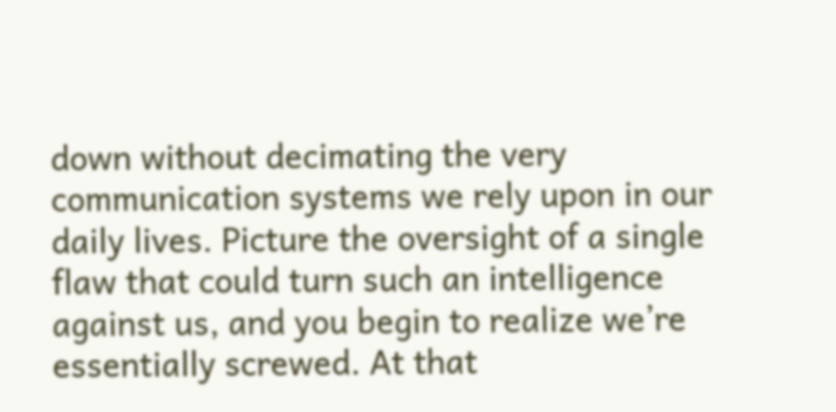down without decimating the very communication systems we rely upon in our daily lives. Picture the oversight of a single flaw that could turn such an intelligence against us, and you begin to realize we’re essentially screwed. At that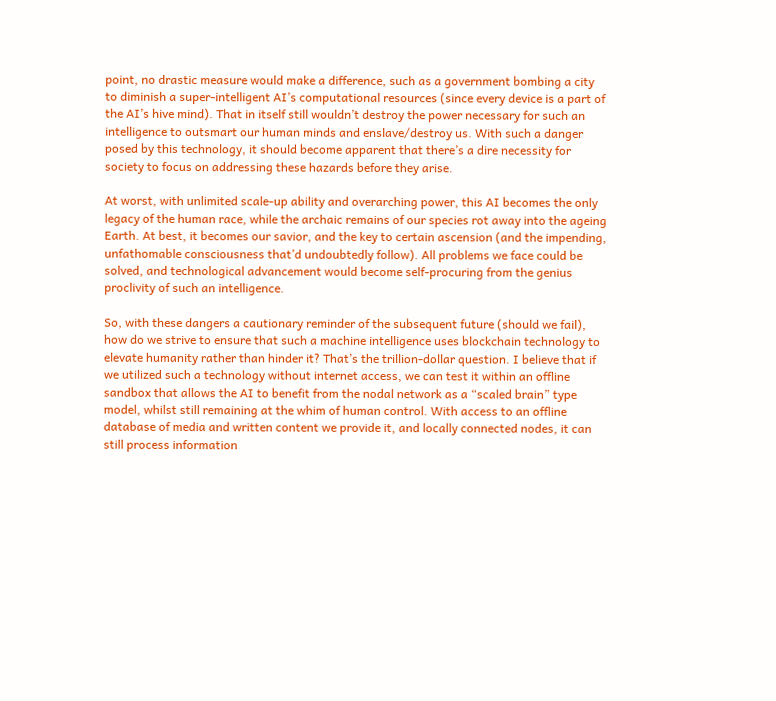point, no drastic measure would make a difference, such as a government bombing a city to diminish a super-intelligent AI’s computational resources (since every device is a part of the AI’s hive mind). That in itself still wouldn’t destroy the power necessary for such an intelligence to outsmart our human minds and enslave/destroy us. With such a danger posed by this technology, it should become apparent that there’s a dire necessity for society to focus on addressing these hazards before they arise.

At worst, with unlimited scale-up ability and overarching power, this AI becomes the only legacy of the human race, while the archaic remains of our species rot away into the ageing Earth. At best, it becomes our savior, and the key to certain ascension (and the impending, unfathomable consciousness that’d undoubtedly follow). All problems we face could be solved, and technological advancement would become self-procuring from the genius proclivity of such an intelligence.

So, with these dangers a cautionary reminder of the subsequent future (should we fail), how do we strive to ensure that such a machine intelligence uses blockchain technology to elevate humanity rather than hinder it? That’s the trillion-dollar question. I believe that if we utilized such a technology without internet access, we can test it within an offline sandbox that allows the AI to benefit from the nodal network as a “scaled brain” type model, whilst still remaining at the whim of human control. With access to an offline database of media and written content we provide it, and locally connected nodes, it can still process information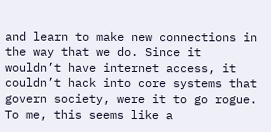and learn to make new connections in the way that we do. Since it wouldn’t have internet access, it couldn’t hack into core systems that govern society, were it to go rogue. To me, this seems like a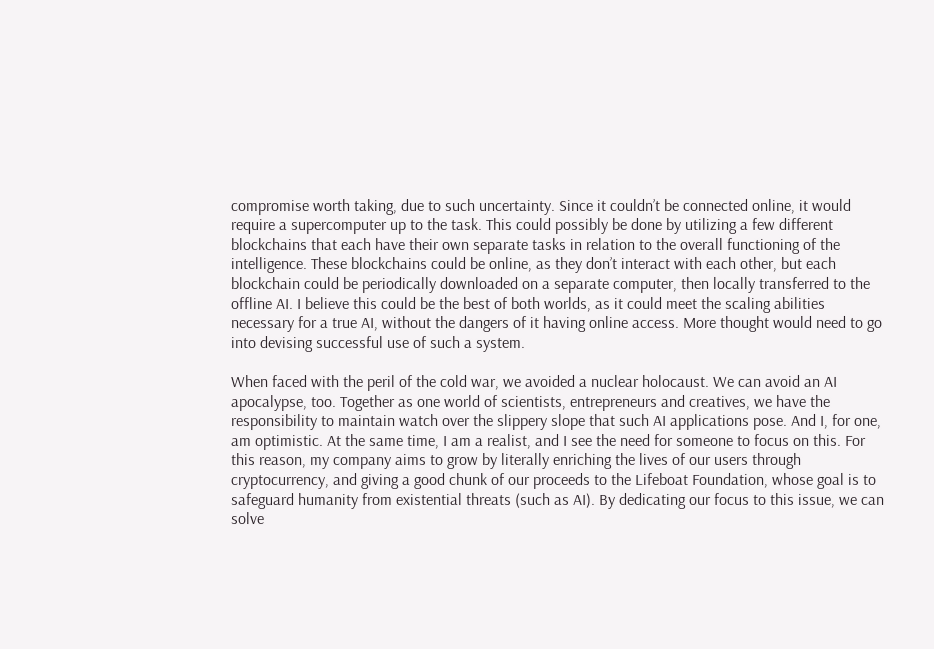compromise worth taking, due to such uncertainty. Since it couldn’t be connected online, it would require a supercomputer up to the task. This could possibly be done by utilizing a few different blockchains that each have their own separate tasks in relation to the overall functioning of the intelligence. These blockchains could be online, as they don’t interact with each other, but each blockchain could be periodically downloaded on a separate computer, then locally transferred to the offline AI. I believe this could be the best of both worlds, as it could meet the scaling abilities necessary for a true AI, without the dangers of it having online access. More thought would need to go into devising successful use of such a system.

When faced with the peril of the cold war, we avoided a nuclear holocaust. We can avoid an AI apocalypse, too. Together as one world of scientists, entrepreneurs and creatives, we have the responsibility to maintain watch over the slippery slope that such AI applications pose. And I, for one, am optimistic. At the same time, I am a realist, and I see the need for someone to focus on this. For this reason, my company aims to grow by literally enriching the lives of our users through cryptocurrency, and giving a good chunk of our proceeds to the Lifeboat Foundation, whose goal is to safeguard humanity from existential threats (such as AI). By dedicating our focus to this issue, we can solve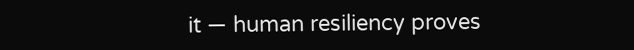it — human resiliency proves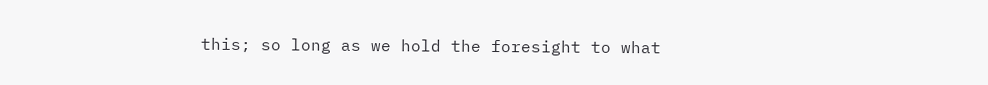this; so long as we hold the foresight to what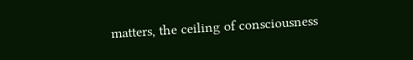matters, the ceiling of consciousness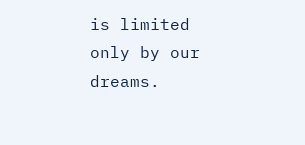is limited only by our dreams.